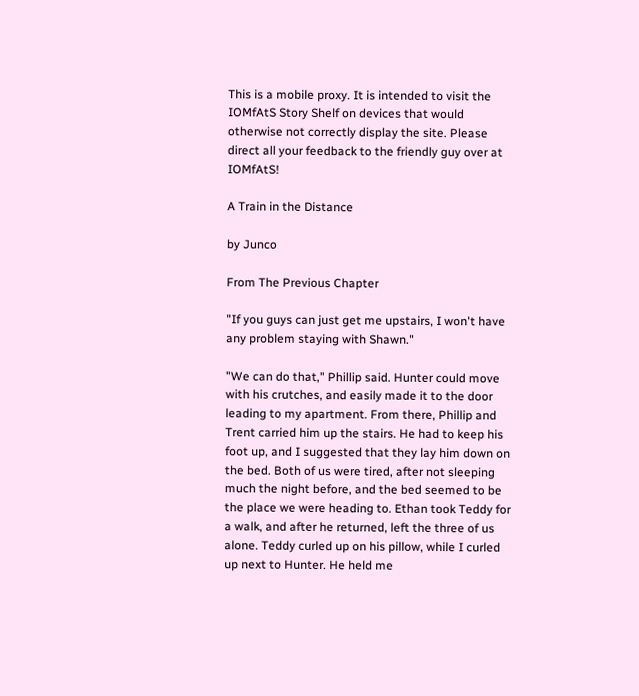This is a mobile proxy. It is intended to visit the IOMfAtS Story Shelf on devices that would otherwise not correctly display the site. Please direct all your feedback to the friendly guy over at IOMfAtS!

A Train in the Distance

by Junco

From The Previous Chapter

"If you guys can just get me upstairs, I won't have any problem staying with Shawn."

"We can do that," Phillip said. Hunter could move with his crutches, and easily made it to the door leading to my apartment. From there, Phillip and Trent carried him up the stairs. He had to keep his foot up, and I suggested that they lay him down on the bed. Both of us were tired, after not sleeping much the night before, and the bed seemed to be the place we were heading to. Ethan took Teddy for a walk, and after he returned, left the three of us alone. Teddy curled up on his pillow, while I curled up next to Hunter. He held me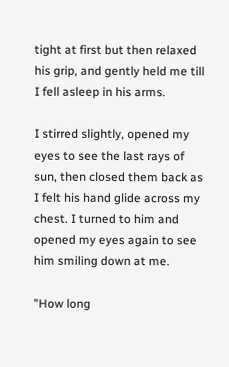tight at first but then relaxed his grip, and gently held me till I fell asleep in his arms.

I stirred slightly, opened my eyes to see the last rays of sun, then closed them back as I felt his hand glide across my chest. I turned to him and opened my eyes again to see him smiling down at me.

"How long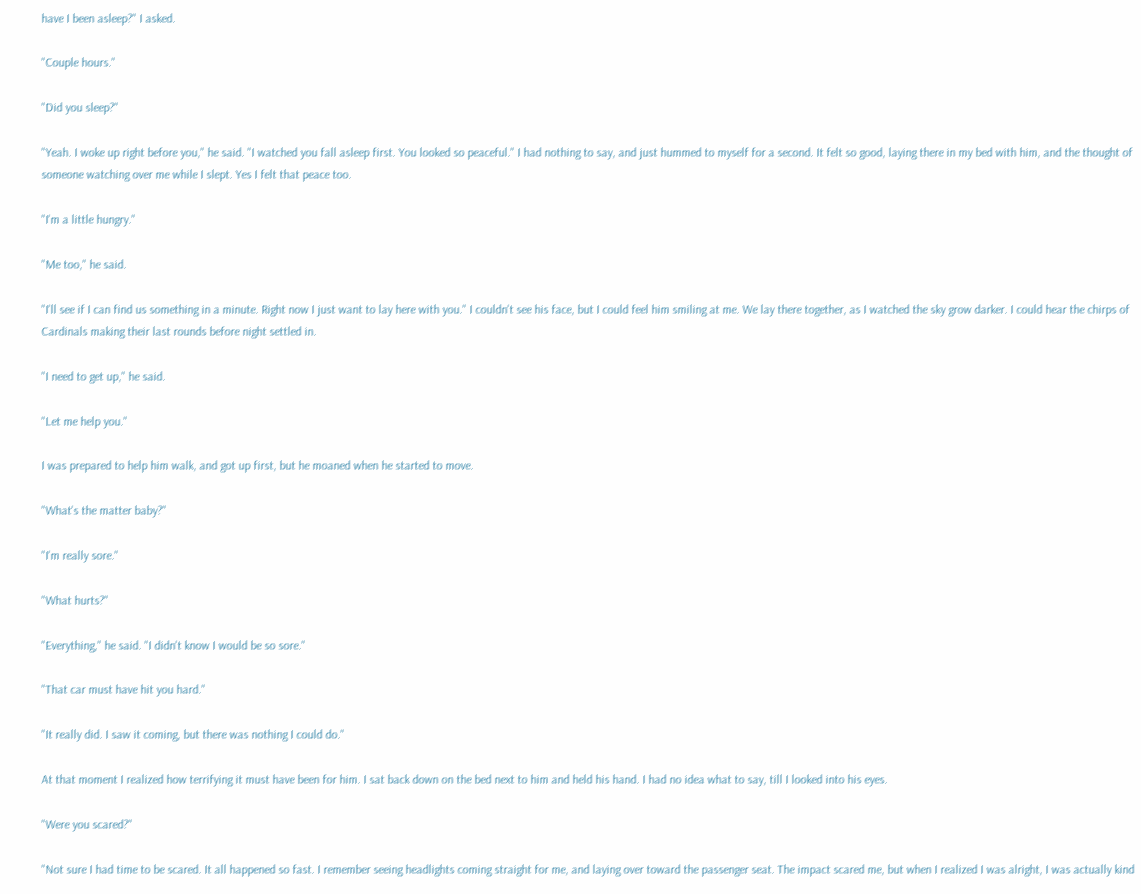have I been asleep?" I asked.

"Couple hours."

"Did you sleep?"

"Yeah. I woke up right before you," he said. "I watched you fall asleep first. You looked so peaceful." I had nothing to say, and just hummed to myself for a second. It felt so good, laying there in my bed with him, and the thought of someone watching over me while I slept. Yes I felt that peace too.

"I'm a little hungry."

"Me too," he said.

"I'll see if I can find us something in a minute. Right now I just want to lay here with you." I couldn't see his face, but I could feel him smiling at me. We lay there together, as I watched the sky grow darker. I could hear the chirps of Cardinals making their last rounds before night settled in.

"I need to get up," he said.

"Let me help you."

I was prepared to help him walk, and got up first, but he moaned when he started to move.

"What's the matter baby?"

"I'm really sore."

"What hurts?"

"Everything," he said. "I didn't know I would be so sore."

"That car must have hit you hard."

"It really did. I saw it coming, but there was nothing I could do."

At that moment I realized how terrifying it must have been for him. I sat back down on the bed next to him and held his hand. I had no idea what to say, till I looked into his eyes.

"Were you scared?"

"Not sure I had time to be scared. It all happened so fast. I remember seeing headlights coming straight for me, and laying over toward the passenger seat. The impact scared me, but when I realized I was alright, I was actually kind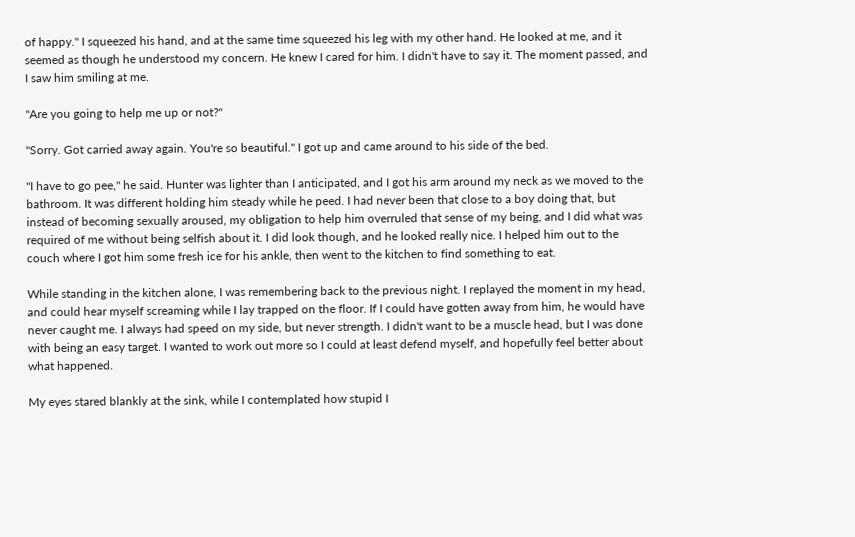of happy." I squeezed his hand, and at the same time squeezed his leg with my other hand. He looked at me, and it seemed as though he understood my concern. He knew I cared for him. I didn't have to say it. The moment passed, and I saw him smiling at me.

"Are you going to help me up or not?"

"Sorry. Got carried away again. You're so beautiful." I got up and came around to his side of the bed.

"I have to go pee," he said. Hunter was lighter than I anticipated, and I got his arm around my neck as we moved to the bathroom. It was different holding him steady while he peed. I had never been that close to a boy doing that, but instead of becoming sexually aroused, my obligation to help him overruled that sense of my being, and I did what was required of me without being selfish about it. I did look though, and he looked really nice. I helped him out to the couch where I got him some fresh ice for his ankle, then went to the kitchen to find something to eat.

While standing in the kitchen alone, I was remembering back to the previous night. I replayed the moment in my head, and could hear myself screaming while I lay trapped on the floor. If I could have gotten away from him, he would have never caught me. I always had speed on my side, but never strength. I didn't want to be a muscle head, but I was done with being an easy target. I wanted to work out more so I could at least defend myself, and hopefully feel better about what happened.

My eyes stared blankly at the sink, while I contemplated how stupid I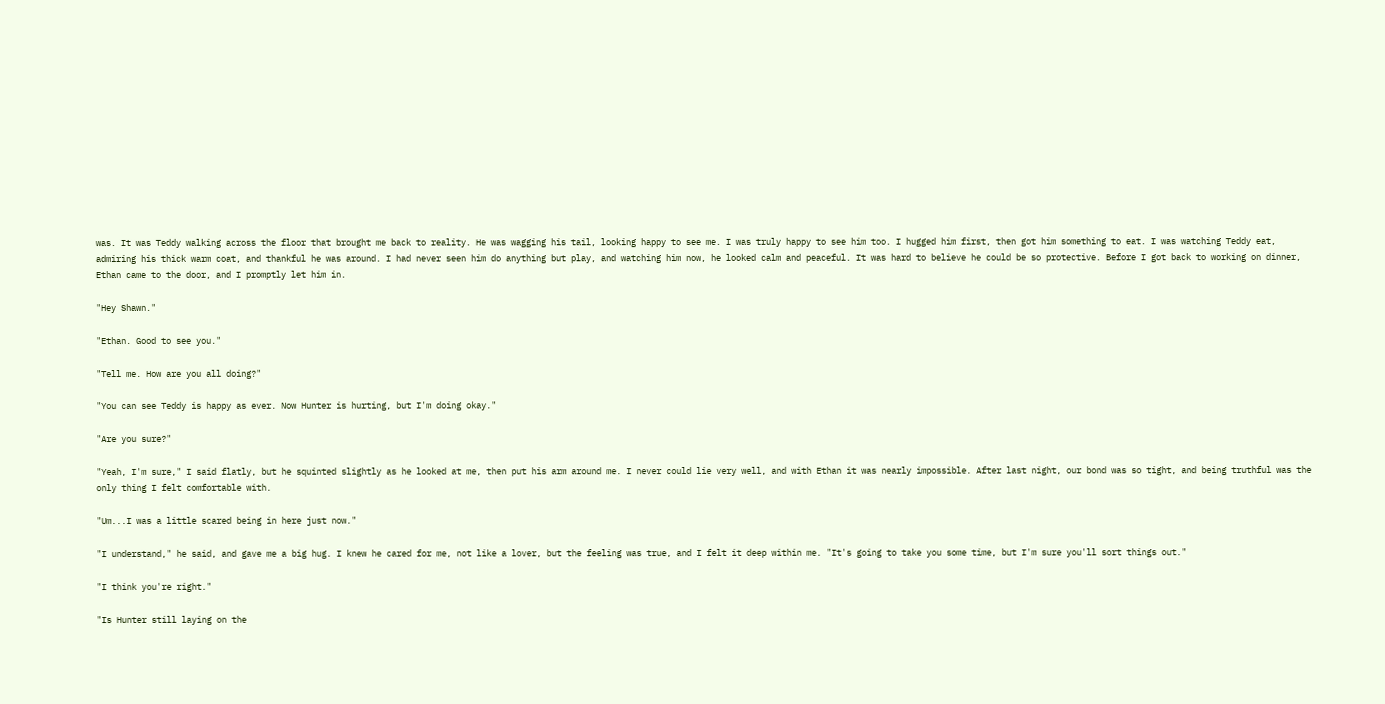was. It was Teddy walking across the floor that brought me back to reality. He was wagging his tail, looking happy to see me. I was truly happy to see him too. I hugged him first, then got him something to eat. I was watching Teddy eat, admiring his thick warm coat, and thankful he was around. I had never seen him do anything but play, and watching him now, he looked calm and peaceful. It was hard to believe he could be so protective. Before I got back to working on dinner, Ethan came to the door, and I promptly let him in.

"Hey Shawn."

"Ethan. Good to see you."

"Tell me. How are you all doing?"

"You can see Teddy is happy as ever. Now Hunter is hurting, but I'm doing okay."

"Are you sure?"

"Yeah, I'm sure," I said flatly, but he squinted slightly as he looked at me, then put his arm around me. I never could lie very well, and with Ethan it was nearly impossible. After last night, our bond was so tight, and being truthful was the only thing I felt comfortable with.

"Um...I was a little scared being in here just now."

"I understand," he said, and gave me a big hug. I knew he cared for me, not like a lover, but the feeling was true, and I felt it deep within me. "It's going to take you some time, but I'm sure you'll sort things out."

"I think you're right."

"Is Hunter still laying on the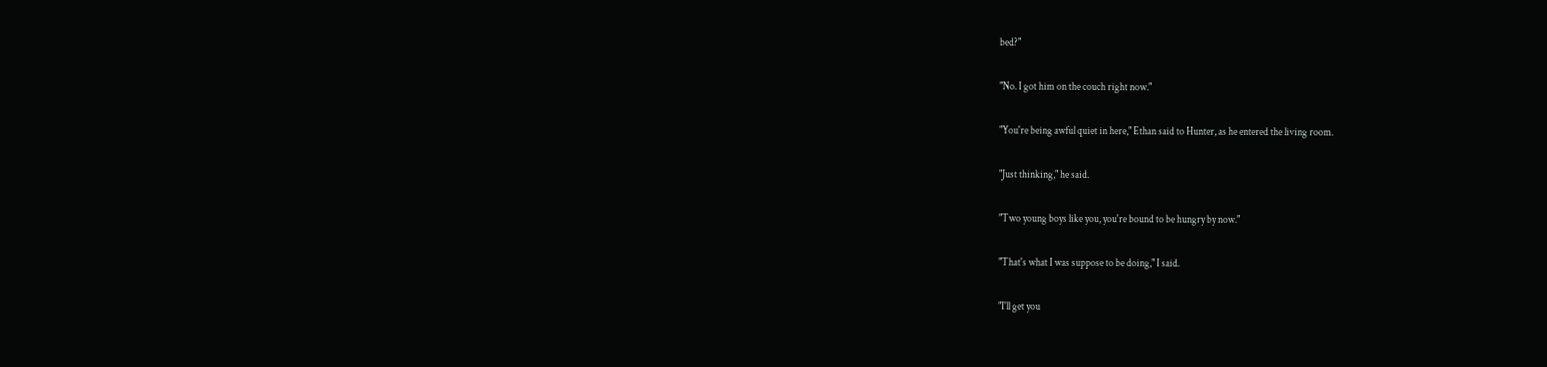bed?"

"No. I got him on the couch right now."

"You're being awful quiet in here," Ethan said to Hunter, as he entered the living room.

"Just thinking," he said.

"Two young boys like you, you're bound to be hungry by now."

"That's what I was suppose to be doing," I said.

"I'll get you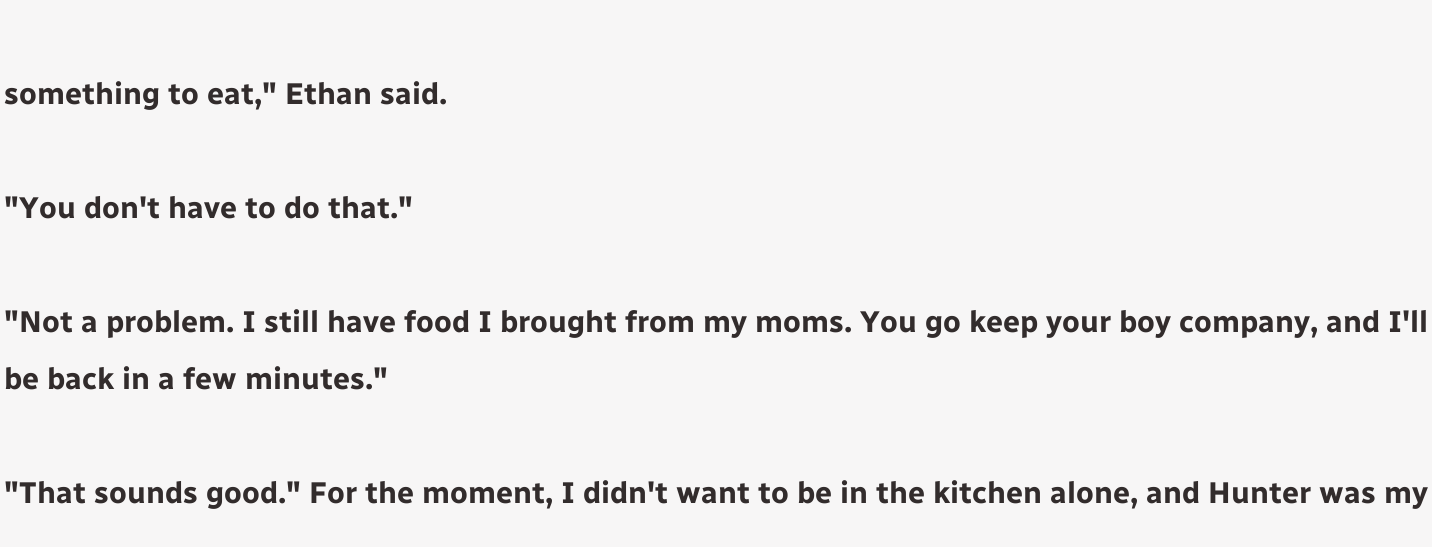something to eat," Ethan said.

"You don't have to do that."

"Not a problem. I still have food I brought from my moms. You go keep your boy company, and I'll be back in a few minutes."

"That sounds good." For the moment, I didn't want to be in the kitchen alone, and Hunter was my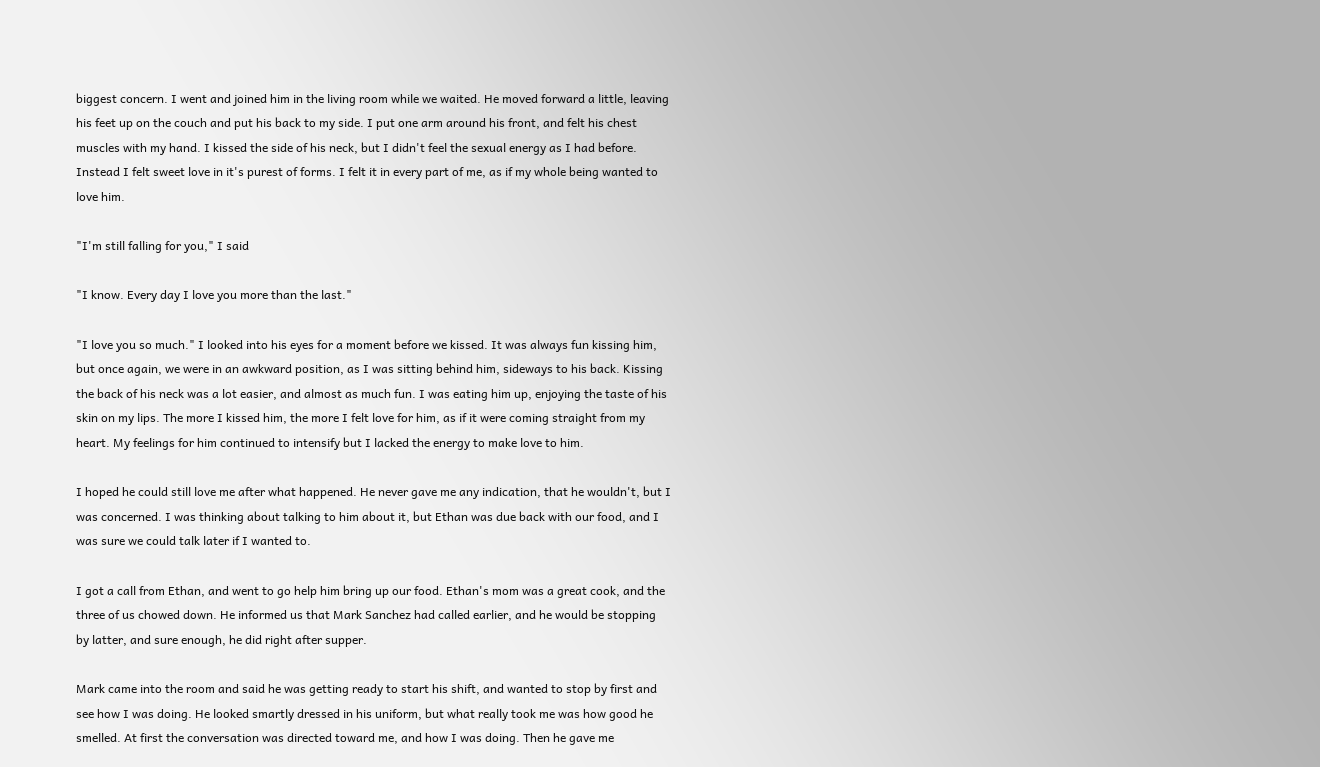biggest concern. I went and joined him in the living room while we waited. He moved forward a little, leaving his feet up on the couch and put his back to my side. I put one arm around his front, and felt his chest muscles with my hand. I kissed the side of his neck, but I didn't feel the sexual energy as I had before. Instead I felt sweet love in it's purest of forms. I felt it in every part of me, as if my whole being wanted to love him.

"I'm still falling for you," I said

"I know. Every day I love you more than the last."

"I love you so much." I looked into his eyes for a moment before we kissed. It was always fun kissing him, but once again, we were in an awkward position, as I was sitting behind him, sideways to his back. Kissing the back of his neck was a lot easier, and almost as much fun. I was eating him up, enjoying the taste of his skin on my lips. The more I kissed him, the more I felt love for him, as if it were coming straight from my heart. My feelings for him continued to intensify but I lacked the energy to make love to him.

I hoped he could still love me after what happened. He never gave me any indication, that he wouldn't, but I was concerned. I was thinking about talking to him about it, but Ethan was due back with our food, and I was sure we could talk later if I wanted to.

I got a call from Ethan, and went to go help him bring up our food. Ethan's mom was a great cook, and the three of us chowed down. He informed us that Mark Sanchez had called earlier, and he would be stopping by latter, and sure enough, he did right after supper.

Mark came into the room and said he was getting ready to start his shift, and wanted to stop by first and see how I was doing. He looked smartly dressed in his uniform, but what really took me was how good he smelled. At first the conversation was directed toward me, and how I was doing. Then he gave me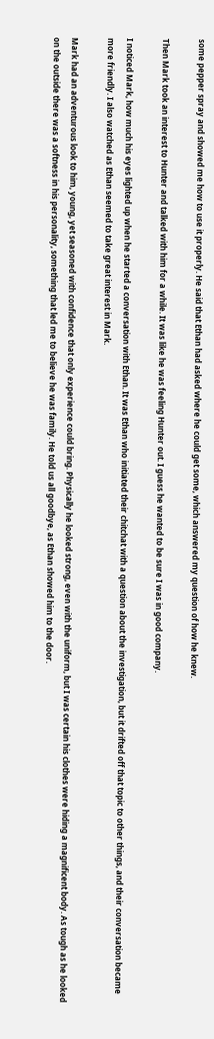some pepper spray and showed me how to use it properly. He said that Ethan had asked where he could get some, which answered my question of how he knew.

Then Mark took an interest to Hunter and talked with him for a while. It was like he was feeling Hunter out. I guess he wanted to be sure I was in good company.

I noticed Mark, how much his eyes lighted up when he started a conversation with Ethan. It was Ethan who initiated their chitchat with a question about the investigation, but it drifted off that topic to other things, and their conversation became more friendly. I also watched as Ethan seemed to take great interest in Mark.

Mark had an adventurous look to him, young, yet seasoned with confidence that only experience could bring. Physically he looked strong, even with the uniform, but I was certain his clothes were hiding a magnificent body. As tough as he looked on the outside there was a softness in his personality, something that led me to believe he was family. He told us all goodbye, as Ethan showed him to the door.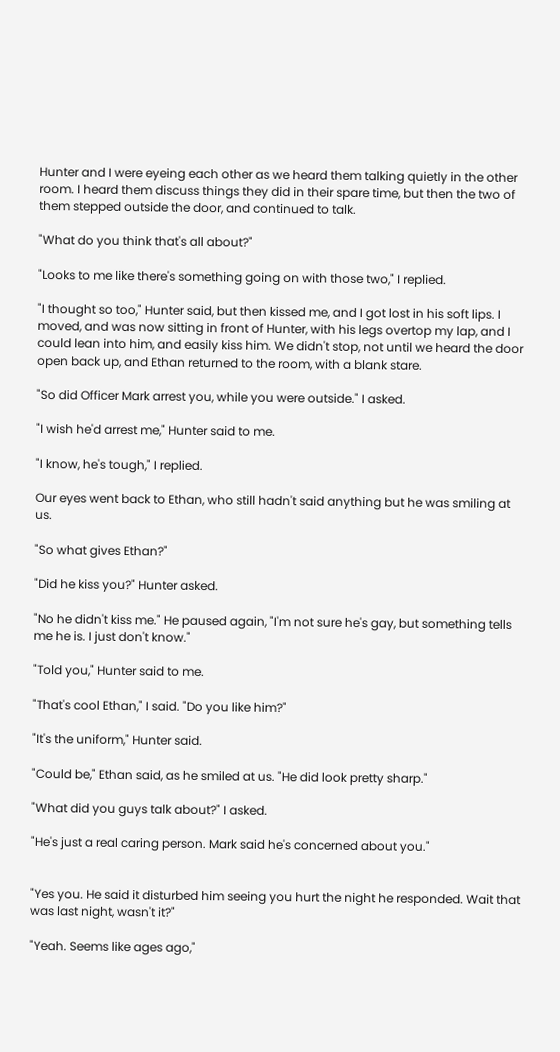Hunter and I were eyeing each other as we heard them talking quietly in the other room. I heard them discuss things they did in their spare time, but then the two of them stepped outside the door, and continued to talk.

"What do you think that's all about?"

"Looks to me like there's something going on with those two," I replied.

"I thought so too," Hunter said, but then kissed me, and I got lost in his soft lips. I moved, and was now sitting in front of Hunter, with his legs overtop my lap, and I could lean into him, and easily kiss him. We didn't stop, not until we heard the door open back up, and Ethan returned to the room, with a blank stare.

"So did Officer Mark arrest you, while you were outside." I asked.

"I wish he'd arrest me," Hunter said to me.

"I know, he's tough," I replied.

Our eyes went back to Ethan, who still hadn't said anything but he was smiling at us.

"So what gives Ethan?"

"Did he kiss you?" Hunter asked.

"No he didn't kiss me." He paused again, "I'm not sure he's gay, but something tells me he is. I just don't know."

"Told you," Hunter said to me.

"That's cool Ethan," I said. "Do you like him?"

"It's the uniform," Hunter said.

"Could be," Ethan said, as he smiled at us. "He did look pretty sharp."

"What did you guys talk about?" I asked.

"He's just a real caring person. Mark said he's concerned about you."


"Yes you. He said it disturbed him seeing you hurt the night he responded. Wait that was last night, wasn't it?"

"Yeah. Seems like ages ago,"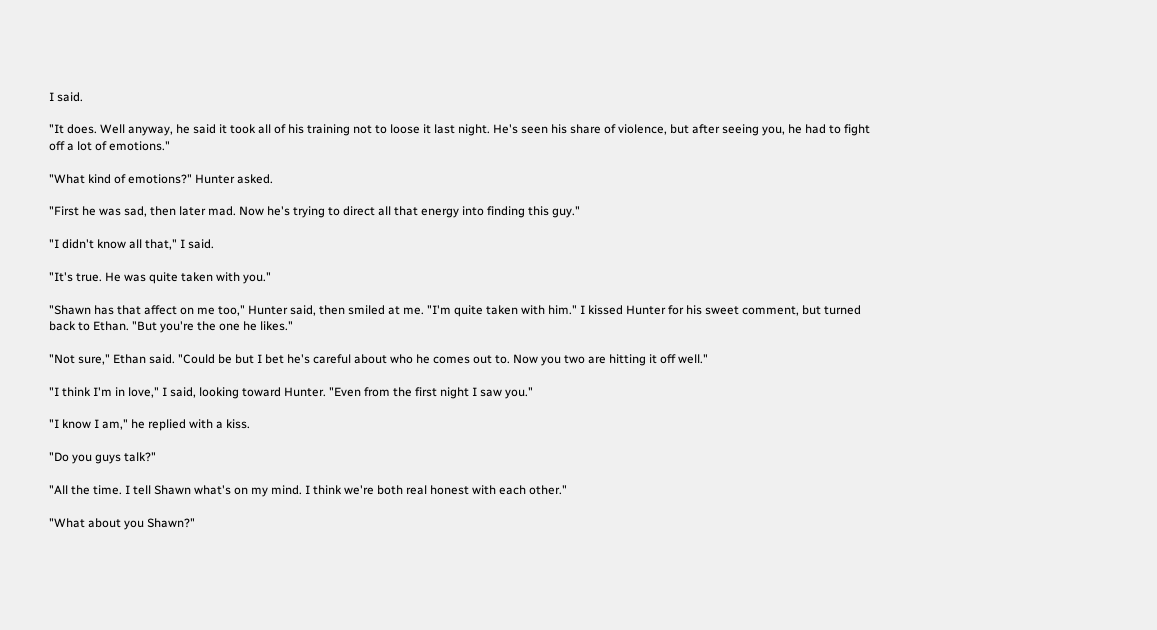I said.

"It does. Well anyway, he said it took all of his training not to loose it last night. He's seen his share of violence, but after seeing you, he had to fight off a lot of emotions."

"What kind of emotions?" Hunter asked.

"First he was sad, then later mad. Now he's trying to direct all that energy into finding this guy."

"I didn't know all that," I said.

"It's true. He was quite taken with you."

"Shawn has that affect on me too," Hunter said, then smiled at me. "I'm quite taken with him." I kissed Hunter for his sweet comment, but turned back to Ethan. "But you're the one he likes."

"Not sure," Ethan said. "Could be but I bet he's careful about who he comes out to. Now you two are hitting it off well."

"I think I'm in love," I said, looking toward Hunter. "Even from the first night I saw you."

"I know I am," he replied with a kiss.

"Do you guys talk?"

"All the time. I tell Shawn what's on my mind. I think we're both real honest with each other."

"What about you Shawn?"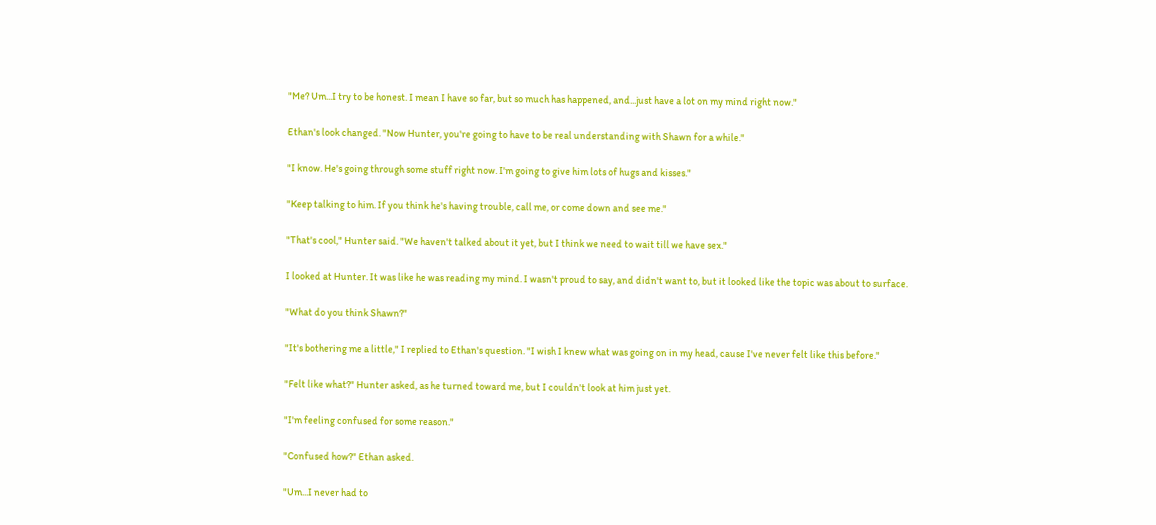"Me? Um...I try to be honest. I mean I have so far, but so much has happened, and...just have a lot on my mind right now."

Ethan's look changed. "Now Hunter, you're going to have to be real understanding with Shawn for a while."

"I know. He's going through some stuff right now. I'm going to give him lots of hugs and kisses."

"Keep talking to him. If you think he's having trouble, call me, or come down and see me."

"That's cool," Hunter said. "We haven't talked about it yet, but I think we need to wait till we have sex."

I looked at Hunter. It was like he was reading my mind. I wasn't proud to say, and didn't want to, but it looked like the topic was about to surface.

"What do you think Shawn?"

"It's bothering me a little," I replied to Ethan's question. "I wish I knew what was going on in my head, cause I've never felt like this before."

"Felt like what?" Hunter asked, as he turned toward me, but I couldn't look at him just yet.

"I'm feeling confused for some reason."

"Confused how?" Ethan asked.

"Um...I never had to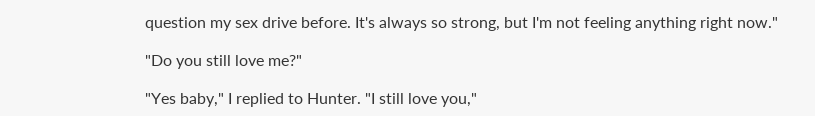question my sex drive before. It's always so strong, but I'm not feeling anything right now."

"Do you still love me?"

"Yes baby," I replied to Hunter. "I still love you,"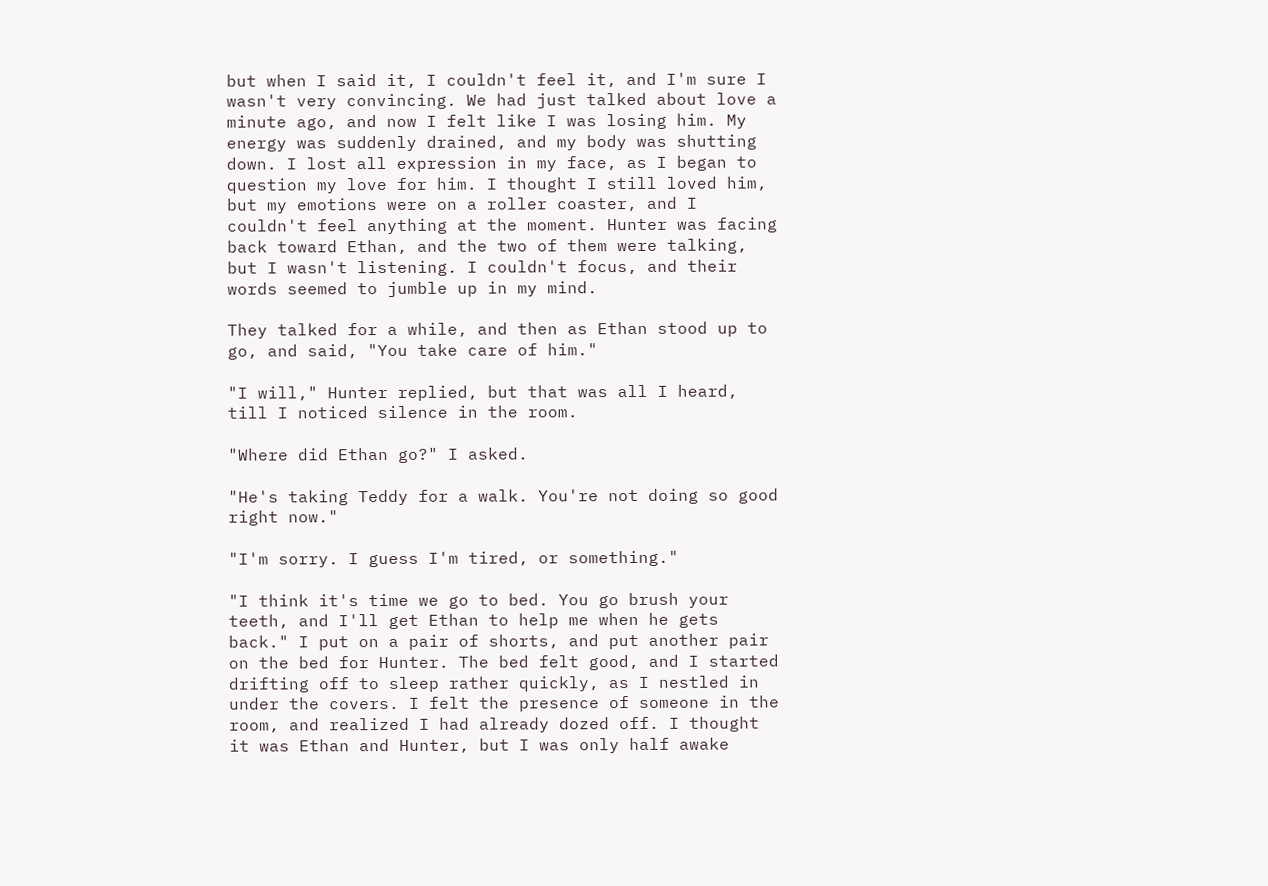but when I said it, I couldn't feel it, and I'm sure I wasn't very convincing. We had just talked about love a minute ago, and now I felt like I was losing him. My energy was suddenly drained, and my body was shutting down. I lost all expression in my face, as I began to question my love for him. I thought I still loved him, but my emotions were on a roller coaster, and I couldn't feel anything at the moment. Hunter was facing back toward Ethan, and the two of them were talking, but I wasn't listening. I couldn't focus, and their words seemed to jumble up in my mind.

They talked for a while, and then as Ethan stood up to go, and said, "You take care of him."

"I will," Hunter replied, but that was all I heard, till I noticed silence in the room.

"Where did Ethan go?" I asked.

"He's taking Teddy for a walk. You're not doing so good right now."

"I'm sorry. I guess I'm tired, or something."

"I think it's time we go to bed. You go brush your teeth, and I'll get Ethan to help me when he gets back." I put on a pair of shorts, and put another pair on the bed for Hunter. The bed felt good, and I started drifting off to sleep rather quickly, as I nestled in under the covers. I felt the presence of someone in the room, and realized I had already dozed off. I thought it was Ethan and Hunter, but I was only half awake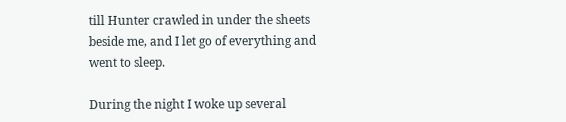till Hunter crawled in under the sheets beside me, and I let go of everything and went to sleep.

During the night I woke up several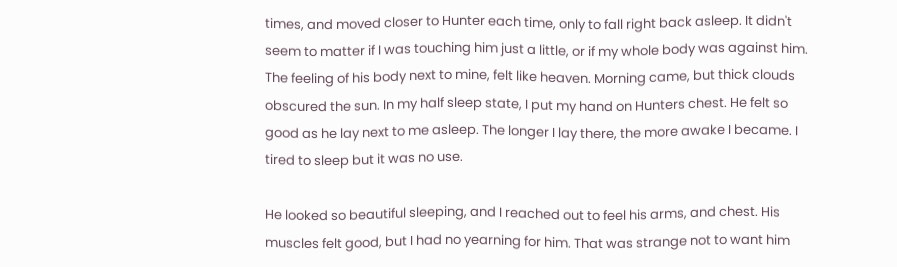times, and moved closer to Hunter each time, only to fall right back asleep. It didn't seem to matter if I was touching him just a little, or if my whole body was against him. The feeling of his body next to mine, felt like heaven. Morning came, but thick clouds obscured the sun. In my half sleep state, I put my hand on Hunters chest. He felt so good as he lay next to me asleep. The longer I lay there, the more awake I became. I tired to sleep but it was no use.

He looked so beautiful sleeping, and I reached out to feel his arms, and chest. His muscles felt good, but I had no yearning for him. That was strange not to want him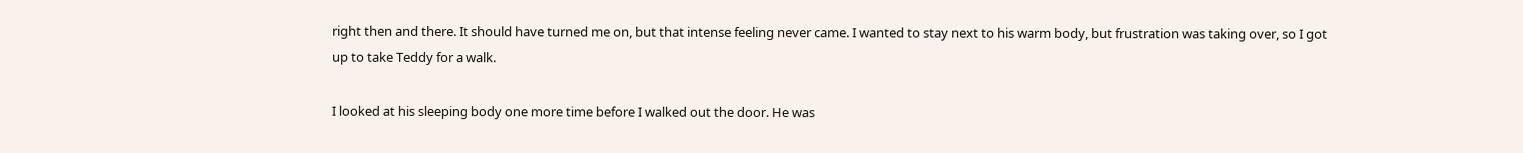right then and there. It should have turned me on, but that intense feeling never came. I wanted to stay next to his warm body, but frustration was taking over, so I got up to take Teddy for a walk.

I looked at his sleeping body one more time before I walked out the door. He was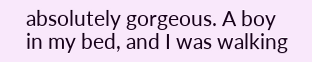absolutely gorgeous. A boy in my bed, and I was walking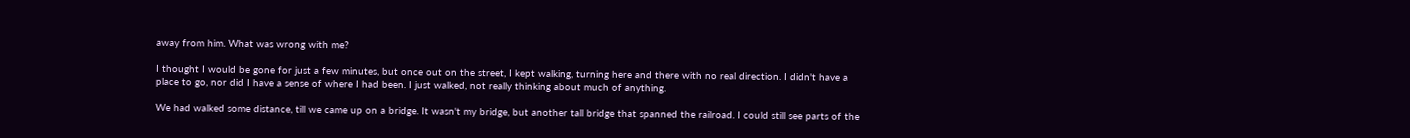away from him. What was wrong with me?

I thought I would be gone for just a few minutes, but once out on the street, I kept walking, turning here and there with no real direction. I didn't have a place to go, nor did I have a sense of where I had been. I just walked, not really thinking about much of anything.

We had walked some distance, till we came up on a bridge. It wasn't my bridge, but another tall bridge that spanned the railroad. I could still see parts of the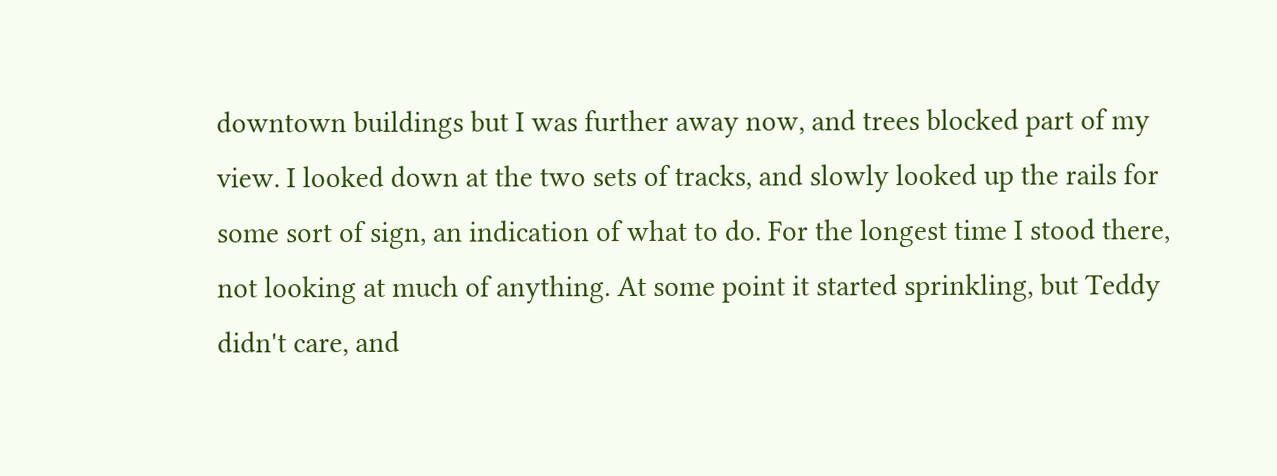downtown buildings but I was further away now, and trees blocked part of my view. I looked down at the two sets of tracks, and slowly looked up the rails for some sort of sign, an indication of what to do. For the longest time I stood there, not looking at much of anything. At some point it started sprinkling, but Teddy didn't care, and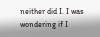neither did I. I was wondering if I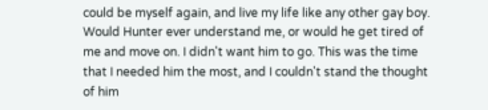could be myself again, and live my life like any other gay boy. Would Hunter ever understand me, or would he get tired of me and move on. I didn't want him to go. This was the time that I needed him the most, and I couldn't stand the thought of him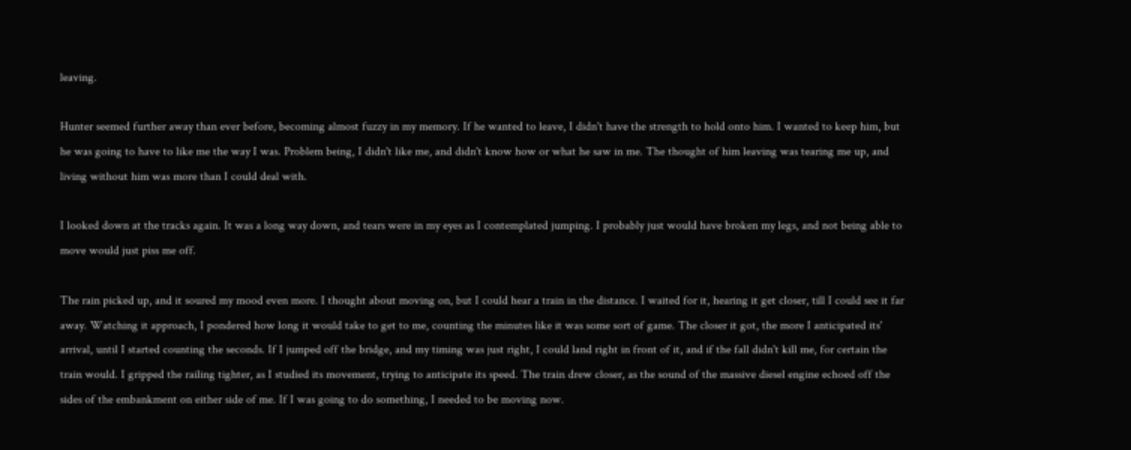leaving.

Hunter seemed further away than ever before, becoming almost fuzzy in my memory. If he wanted to leave, I didn't have the strength to hold onto him. I wanted to keep him, but he was going to have to like me the way I was. Problem being, I didn't like me, and didn't know how or what he saw in me. The thought of him leaving was tearing me up, and living without him was more than I could deal with.

I looked down at the tracks again. It was a long way down, and tears were in my eyes as I contemplated jumping. I probably just would have broken my legs, and not being able to move would just piss me off.

The rain picked up, and it soured my mood even more. I thought about moving on, but I could hear a train in the distance. I waited for it, hearing it get closer, till I could see it far away. Watching it approach, I pondered how long it would take to get to me, counting the minutes like it was some sort of game. The closer it got, the more I anticipated its' arrival, until I started counting the seconds. If I jumped off the bridge, and my timing was just right, I could land right in front of it, and if the fall didn't kill me, for certain the train would. I gripped the railing tighter, as I studied its movement, trying to anticipate its speed. The train drew closer, as the sound of the massive diesel engine echoed off the sides of the embankment on either side of me. If I was going to do something, I needed to be moving now.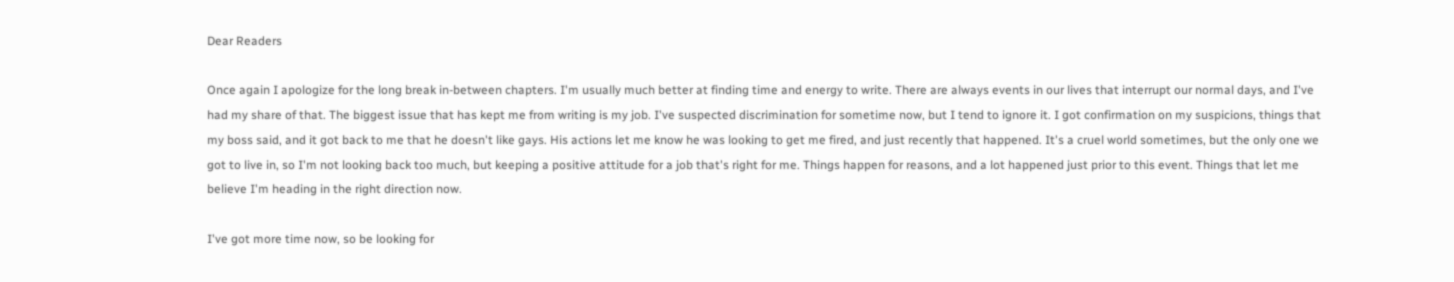Dear Readers

Once again I apologize for the long break in-between chapters. I'm usually much better at finding time and energy to write. There are always events in our lives that interrupt our normal days, and I've had my share of that. The biggest issue that has kept me from writing is my job. I've suspected discrimination for sometime now, but I tend to ignore it. I got confirmation on my suspicions, things that my boss said, and it got back to me that he doesn't like gays. His actions let me know he was looking to get me fired, and just recently that happened. It's a cruel world sometimes, but the only one we got to live in, so I'm not looking back too much, but keeping a positive attitude for a job that's right for me. Things happen for reasons, and a lot happened just prior to this event. Things that let me believe I'm heading in the right direction now.

I've got more time now, so be looking for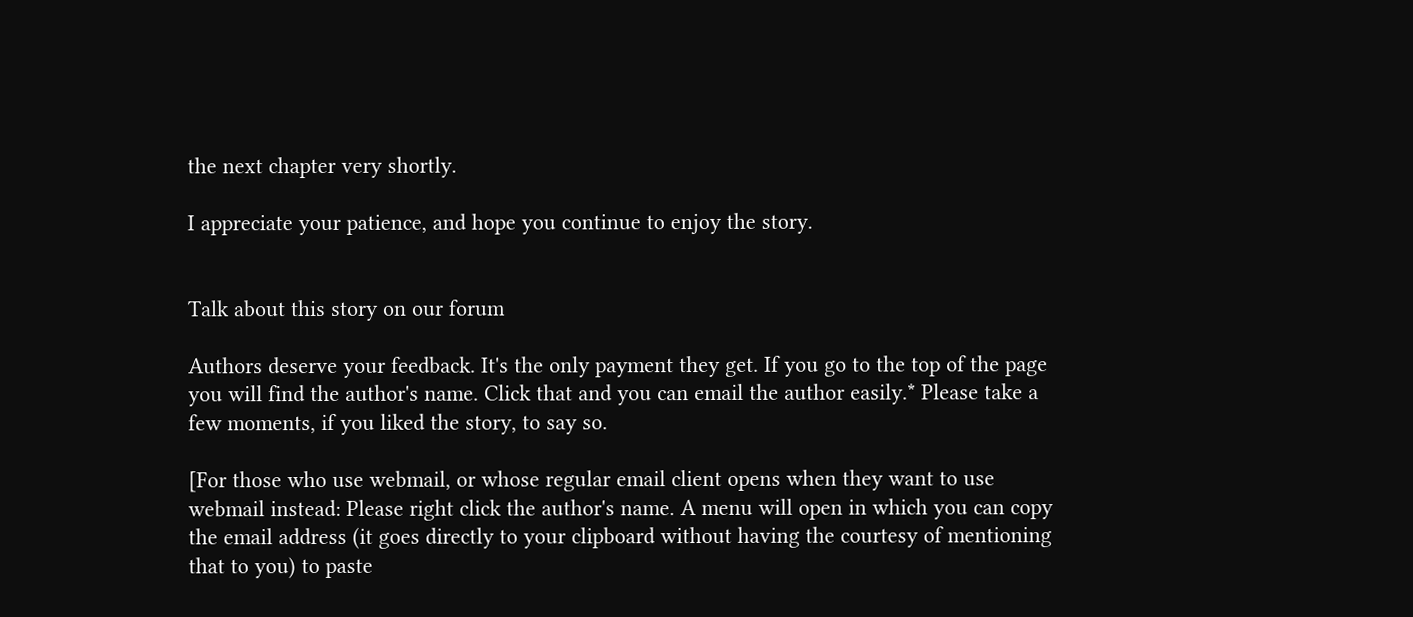the next chapter very shortly.

I appreciate your patience, and hope you continue to enjoy the story.


Talk about this story on our forum

Authors deserve your feedback. It's the only payment they get. If you go to the top of the page you will find the author's name. Click that and you can email the author easily.* Please take a few moments, if you liked the story, to say so.

[For those who use webmail, or whose regular email client opens when they want to use webmail instead: Please right click the author's name. A menu will open in which you can copy the email address (it goes directly to your clipboard without having the courtesy of mentioning that to you) to paste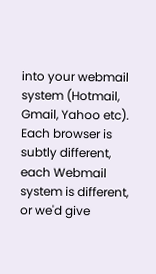into your webmail system (Hotmail, Gmail, Yahoo etc). Each browser is subtly different, each Webmail system is different, or we'd give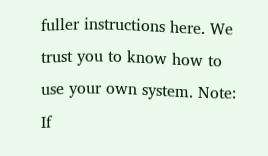fuller instructions here. We trust you to know how to use your own system. Note: If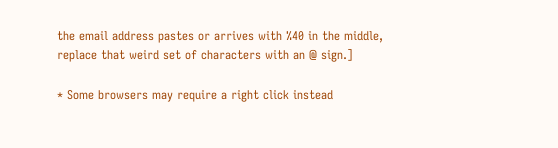the email address pastes or arrives with %40 in the middle, replace that weird set of characters with an @ sign.]

* Some browsers may require a right click instead